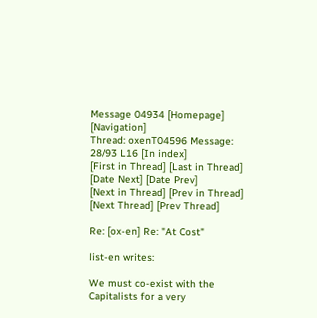Message 04934 [Homepage] [Navigation]
Thread: oxenT04596 Message: 28/93 L16 [In index]
[First in Thread] [Last in Thread] [Date Next] [Date Prev]
[Next in Thread] [Prev in Thread] [Next Thread] [Prev Thread]

Re: [ox-en] Re: "At Cost"

list-en writes:

We must co-exist with the Capitalists for a very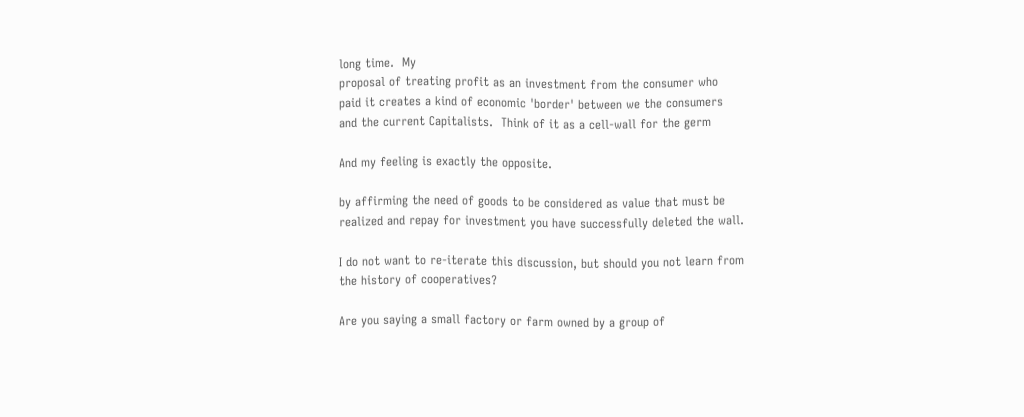long time.  My
proposal of treating profit as an investment from the consumer who
paid it creates a kind of economic 'border' between we the consumers
and the current Capitalists.  Think of it as a cell-wall for the germ

And my feeling is exactly the opposite.

by affirming the need of goods to be considered as value that must be
realized and repay for investment you have successfully deleted the wall.

I do not want to re-iterate this discussion, but should you not learn from
the history of cooperatives?

Are you saying a small factory or farm owned by a group of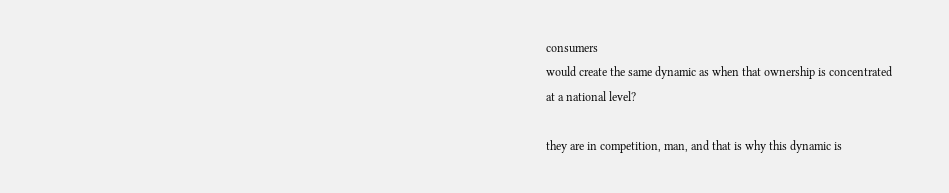consumers
would create the same dynamic as when that ownership is concentrated
at a national level?

they are in competition, man, and that is why this dynamic is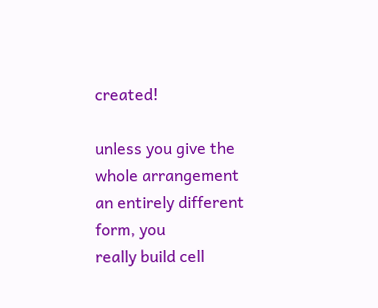created!

unless you give the whole arrangement an entirely different form, you
really build cell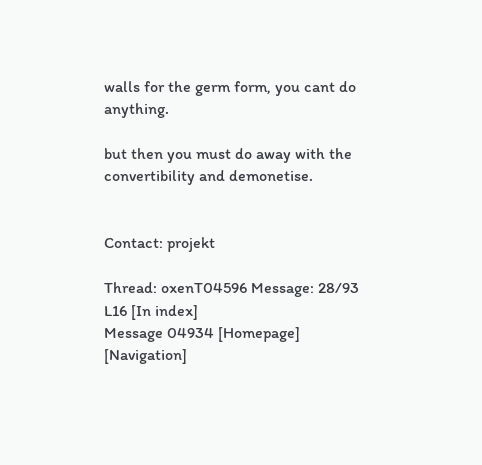walls for the germ form, you cant do anything.

but then you must do away with the convertibility and demonetise.


Contact: projekt

Thread: oxenT04596 Message: 28/93 L16 [In index]
Message 04934 [Homepage] [Navigation]